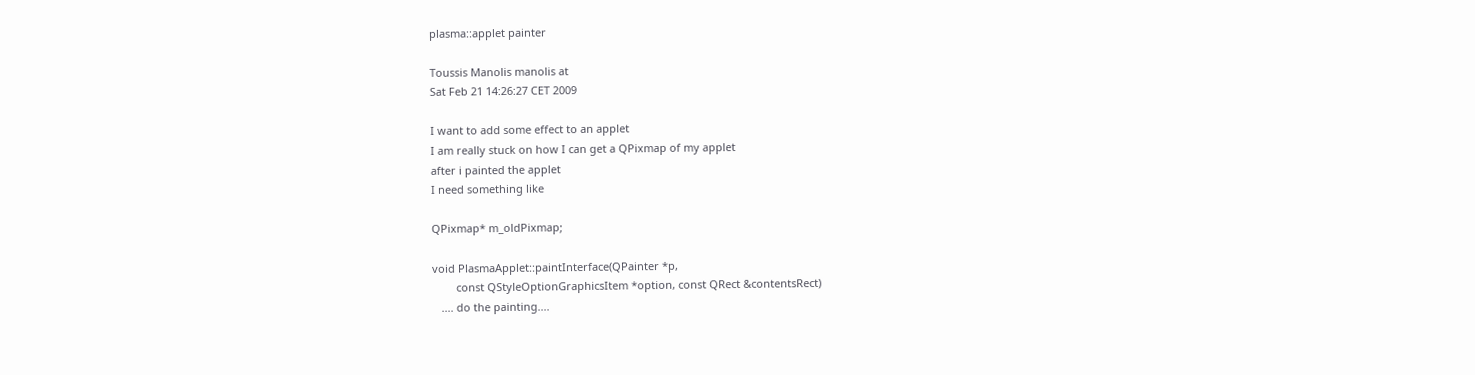plasma::applet painter

Toussis Manolis manolis at
Sat Feb 21 14:26:27 CET 2009

I want to add some effect to an applet
I am really stuck on how I can get a QPixmap of my applet
after i painted the applet
I need something like

QPixmap* m_oldPixmap;

void PlasmaApplet::paintInterface(QPainter *p,
        const QStyleOptionGraphicsItem *option, const QRect &contentsRect)
   .... do the painting....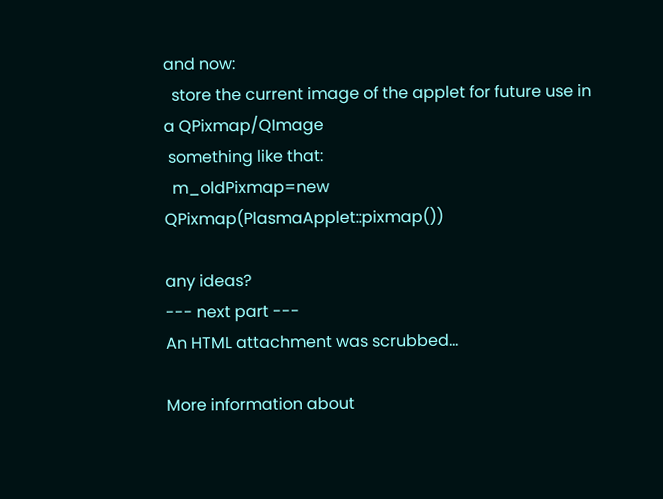and now:
  store the current image of the applet for future use in a QPixmap/QImage
 something like that:
  m_oldPixmap=new QPixmap(PlasmaApplet::pixmap())

any ideas?
--- next part ---
An HTML attachment was scrubbed...

More information about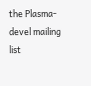the Plasma-devel mailing list